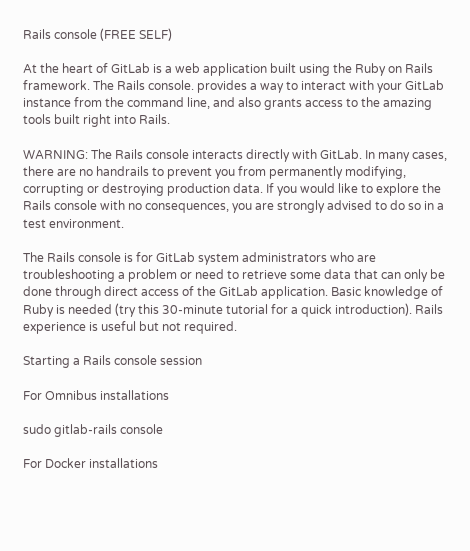Rails console (FREE SELF)

At the heart of GitLab is a web application built using the Ruby on Rails framework. The Rails console. provides a way to interact with your GitLab instance from the command line, and also grants access to the amazing tools built right into Rails.

WARNING: The Rails console interacts directly with GitLab. In many cases, there are no handrails to prevent you from permanently modifying, corrupting or destroying production data. If you would like to explore the Rails console with no consequences, you are strongly advised to do so in a test environment.

The Rails console is for GitLab system administrators who are troubleshooting a problem or need to retrieve some data that can only be done through direct access of the GitLab application. Basic knowledge of Ruby is needed (try this 30-minute tutorial for a quick introduction). Rails experience is useful but not required.

Starting a Rails console session

For Omnibus installations

sudo gitlab-rails console

For Docker installations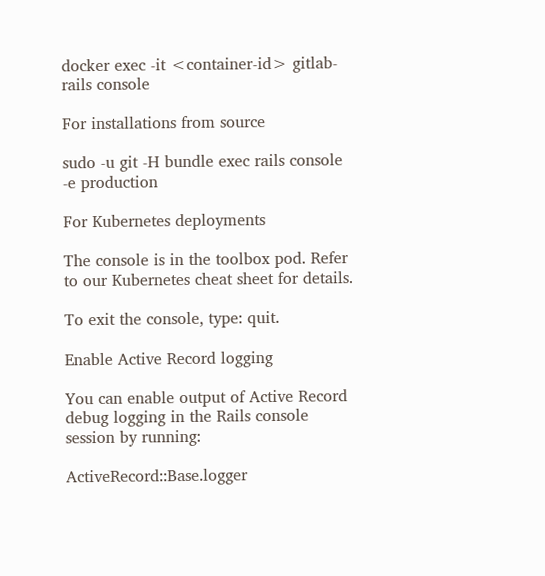docker exec -it <container-id> gitlab-rails console

For installations from source

sudo -u git -H bundle exec rails console -e production

For Kubernetes deployments

The console is in the toolbox pod. Refer to our Kubernetes cheat sheet for details.

To exit the console, type: quit.

Enable Active Record logging

You can enable output of Active Record debug logging in the Rails console session by running:

ActiveRecord::Base.logger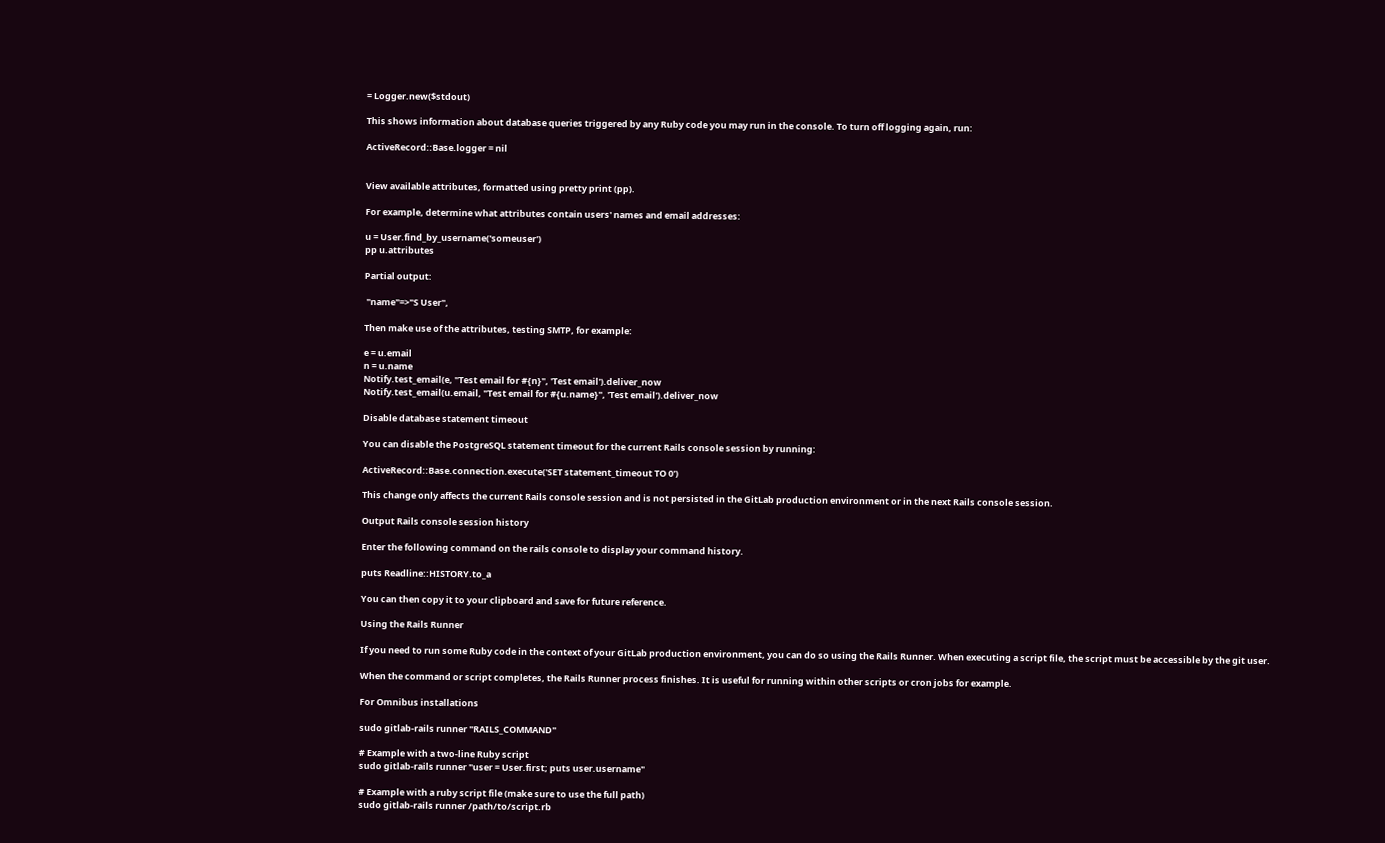= Logger.new($stdout)

This shows information about database queries triggered by any Ruby code you may run in the console. To turn off logging again, run:

ActiveRecord::Base.logger = nil


View available attributes, formatted using pretty print (pp).

For example, determine what attributes contain users' names and email addresses:

u = User.find_by_username('someuser')
pp u.attributes

Partial output:

 "name"=>"S User",

Then make use of the attributes, testing SMTP, for example:

e = u.email
n = u.name
Notify.test_email(e, "Test email for #{n}", 'Test email').deliver_now
Notify.test_email(u.email, "Test email for #{u.name}", 'Test email').deliver_now

Disable database statement timeout

You can disable the PostgreSQL statement timeout for the current Rails console session by running:

ActiveRecord::Base.connection.execute('SET statement_timeout TO 0')

This change only affects the current Rails console session and is not persisted in the GitLab production environment or in the next Rails console session.

Output Rails console session history

Enter the following command on the rails console to display your command history.

puts Readline::HISTORY.to_a

You can then copy it to your clipboard and save for future reference.

Using the Rails Runner

If you need to run some Ruby code in the context of your GitLab production environment, you can do so using the Rails Runner. When executing a script file, the script must be accessible by the git user.

When the command or script completes, the Rails Runner process finishes. It is useful for running within other scripts or cron jobs for example.

For Omnibus installations

sudo gitlab-rails runner "RAILS_COMMAND"

# Example with a two-line Ruby script
sudo gitlab-rails runner "user = User.first; puts user.username"

# Example with a ruby script file (make sure to use the full path)
sudo gitlab-rails runner /path/to/script.rb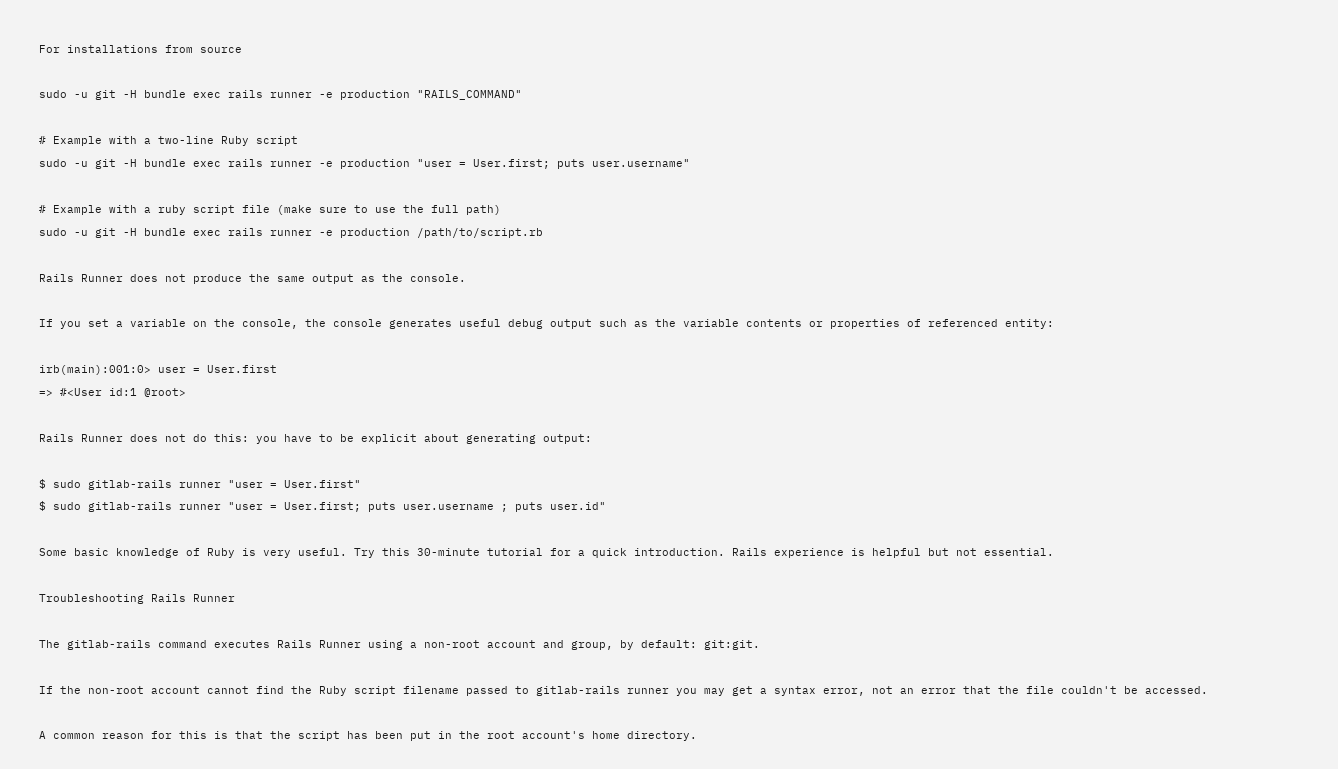For installations from source

sudo -u git -H bundle exec rails runner -e production "RAILS_COMMAND"

# Example with a two-line Ruby script
sudo -u git -H bundle exec rails runner -e production "user = User.first; puts user.username"

# Example with a ruby script file (make sure to use the full path)
sudo -u git -H bundle exec rails runner -e production /path/to/script.rb

Rails Runner does not produce the same output as the console.

If you set a variable on the console, the console generates useful debug output such as the variable contents or properties of referenced entity:

irb(main):001:0> user = User.first
=> #<User id:1 @root>

Rails Runner does not do this: you have to be explicit about generating output:

$ sudo gitlab-rails runner "user = User.first"
$ sudo gitlab-rails runner "user = User.first; puts user.username ; puts user.id"

Some basic knowledge of Ruby is very useful. Try this 30-minute tutorial for a quick introduction. Rails experience is helpful but not essential.

Troubleshooting Rails Runner

The gitlab-rails command executes Rails Runner using a non-root account and group, by default: git:git.

If the non-root account cannot find the Ruby script filename passed to gitlab-rails runner you may get a syntax error, not an error that the file couldn't be accessed.

A common reason for this is that the script has been put in the root account's home directory.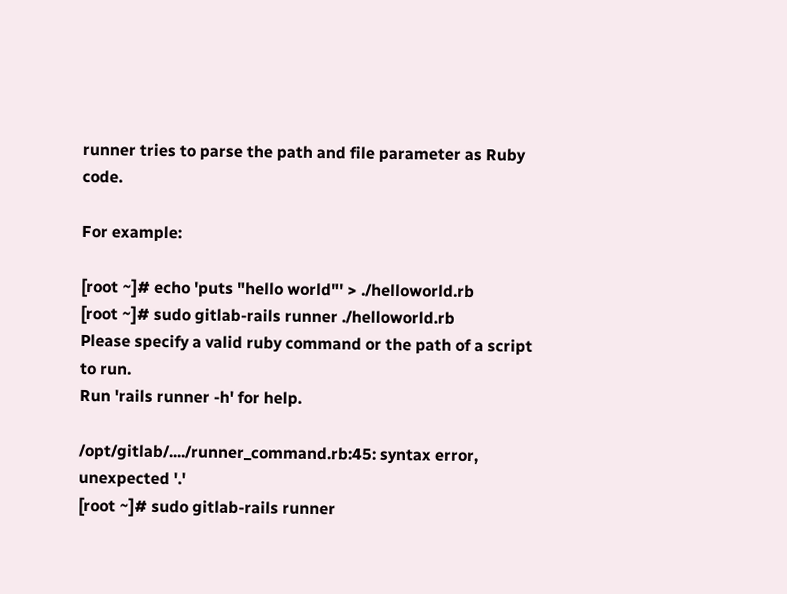runner tries to parse the path and file parameter as Ruby code.

For example:

[root ~]# echo 'puts "hello world"' > ./helloworld.rb
[root ~]# sudo gitlab-rails runner ./helloworld.rb
Please specify a valid ruby command or the path of a script to run.
Run 'rails runner -h' for help.

/opt/gitlab/..../runner_command.rb:45: syntax error, unexpected '.'
[root ~]# sudo gitlab-rails runner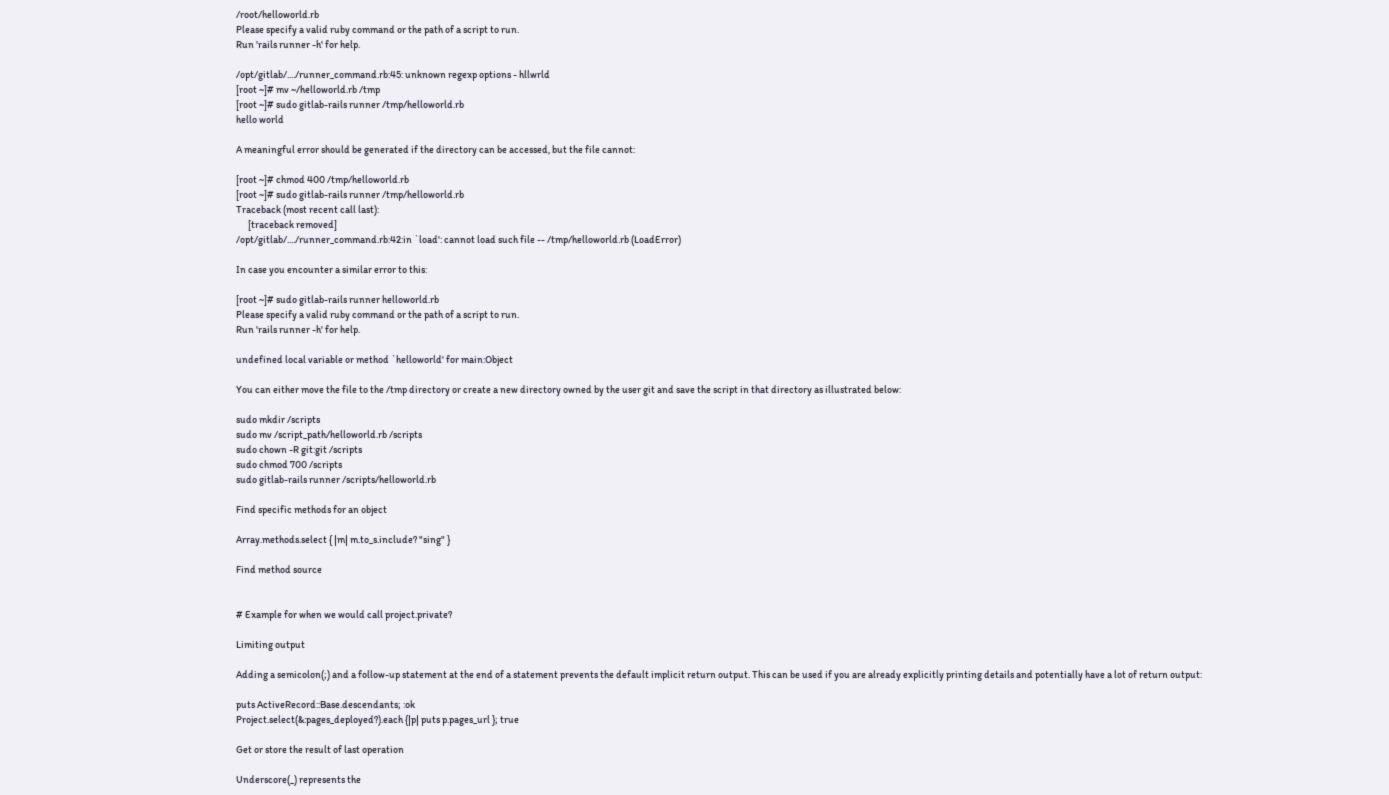/root/helloworld.rb
Please specify a valid ruby command or the path of a script to run.
Run 'rails runner -h' for help.

/opt/gitlab/..../runner_command.rb:45: unknown regexp options - hllwrld
[root ~]# mv ~/helloworld.rb /tmp
[root ~]# sudo gitlab-rails runner /tmp/helloworld.rb
hello world

A meaningful error should be generated if the directory can be accessed, but the file cannot:

[root ~]# chmod 400 /tmp/helloworld.rb
[root ~]# sudo gitlab-rails runner /tmp/helloworld.rb
Traceback (most recent call last):
      [traceback removed]
/opt/gitlab/..../runner_command.rb:42:in `load': cannot load such file -- /tmp/helloworld.rb (LoadError)

In case you encounter a similar error to this:

[root ~]# sudo gitlab-rails runner helloworld.rb
Please specify a valid ruby command or the path of a script to run.
Run 'rails runner -h' for help.

undefined local variable or method `helloworld' for main:Object

You can either move the file to the /tmp directory or create a new directory owned by the user git and save the script in that directory as illustrated below:

sudo mkdir /scripts
sudo mv /script_path/helloworld.rb /scripts
sudo chown -R git:git /scripts
sudo chmod 700 /scripts
sudo gitlab-rails runner /scripts/helloworld.rb

Find specific methods for an object

Array.methods.select { |m| m.to_s.include? "sing" }

Find method source


# Example for when we would call project.private?

Limiting output

Adding a semicolon(;) and a follow-up statement at the end of a statement prevents the default implicit return output. This can be used if you are already explicitly printing details and potentially have a lot of return output:

puts ActiveRecord::Base.descendants; :ok
Project.select(&:pages_deployed?).each {|p| puts p.pages_url }; true

Get or store the result of last operation

Underscore(_) represents the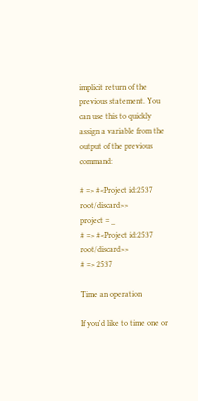implicit return of the previous statement. You can use this to quickly assign a variable from the output of the previous command:

# => #<Project id:2537 root/discard>>
project = _
# => #<Project id:2537 root/discard>>
# => 2537

Time an operation

If you'd like to time one or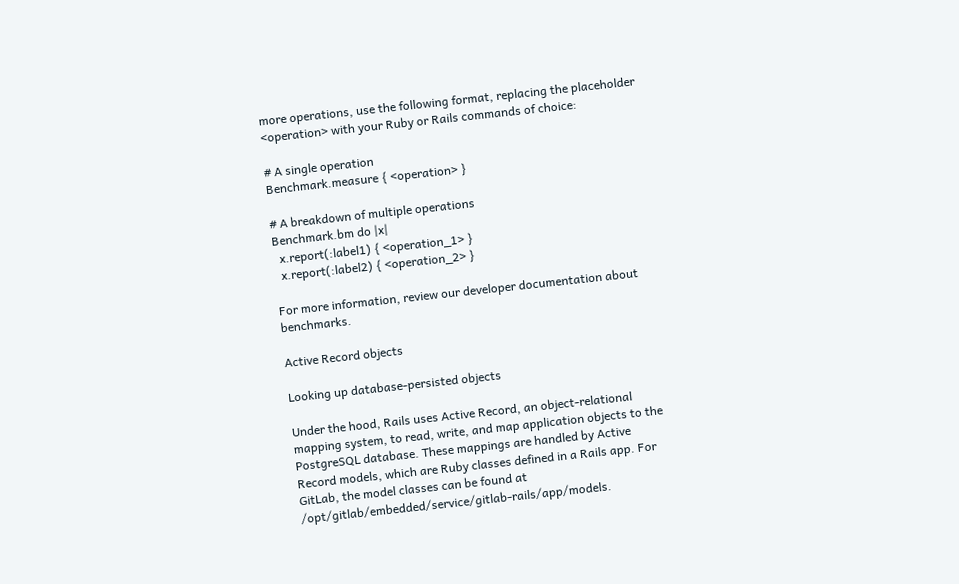more operations, use the following format, replacing the placeholder <operation> with your Ruby or Rails commands of choice:

# A single operation
Benchmark.measure { <operation> }

# A breakdown of multiple operations
Benchmark.bm do |x|
  x.report(:label1) { <operation_1> }
  x.report(:label2) { <operation_2> }

For more information, review our developer documentation about benchmarks.

Active Record objects

Looking up database-persisted objects

Under the hood, Rails uses Active Record, an object-relational mapping system, to read, write, and map application objects to the PostgreSQL database. These mappings are handled by Active Record models, which are Ruby classes defined in a Rails app. For GitLab, the model classes can be found at /opt/gitlab/embedded/service/gitlab-rails/app/models.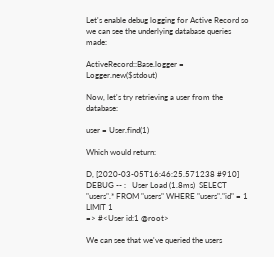Let's enable debug logging for Active Record so we can see the underlying database queries made:

ActiveRecord::Base.logger = Logger.new($stdout)

Now, let's try retrieving a user from the database:

user = User.find(1)

Which would return:

D, [2020-03-05T16:46:25.571238 #910] DEBUG -- :   User Load (1.8ms)  SELECT "users".* FROM "users" WHERE "users"."id" = 1 LIMIT 1
=> #<User id:1 @root>

We can see that we've queried the users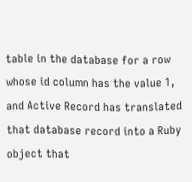table in the database for a row whose id column has the value 1, and Active Record has translated that database record into a Ruby object that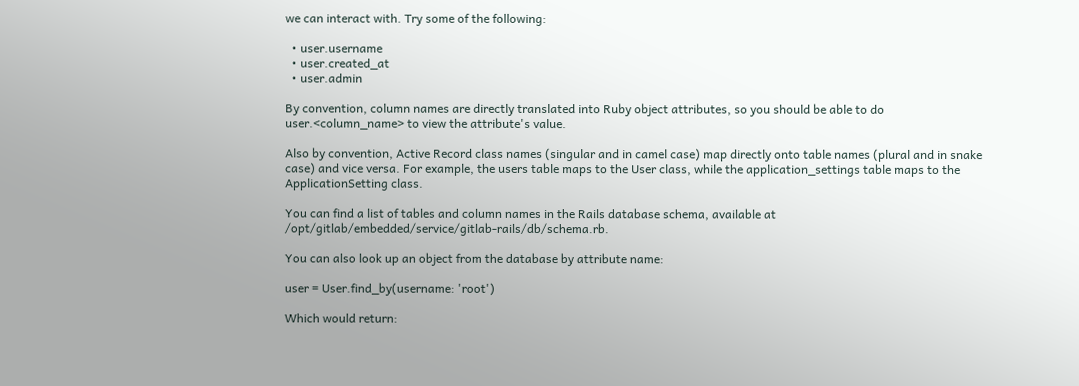we can interact with. Try some of the following:

  • user.username
  • user.created_at
  • user.admin

By convention, column names are directly translated into Ruby object attributes, so you should be able to do user.<column_name> to view the attribute's value.

Also by convention, Active Record class names (singular and in camel case) map directly onto table names (plural and in snake case) and vice versa. For example, the users table maps to the User class, while the application_settings table maps to the ApplicationSetting class.

You can find a list of tables and column names in the Rails database schema, available at /opt/gitlab/embedded/service/gitlab-rails/db/schema.rb.

You can also look up an object from the database by attribute name:

user = User.find_by(username: 'root')

Which would return: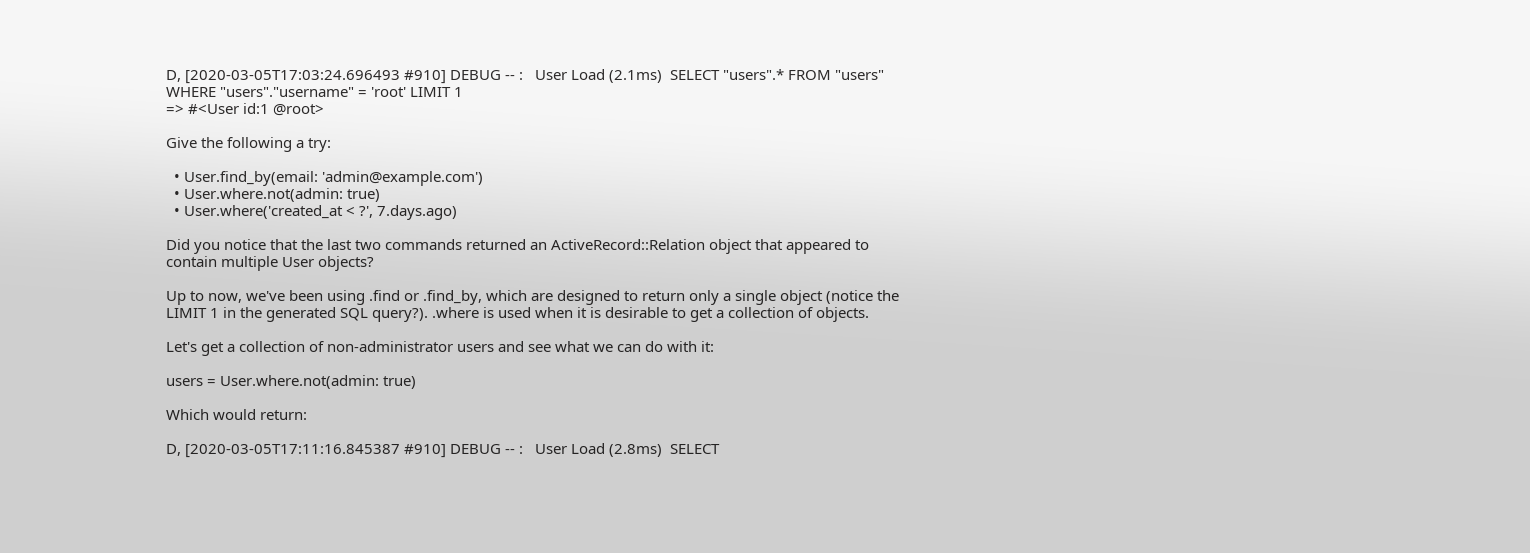D, [2020-03-05T17:03:24.696493 #910] DEBUG -- :   User Load (2.1ms)  SELECT "users".* FROM "users" WHERE "users"."username" = 'root' LIMIT 1
=> #<User id:1 @root>

Give the following a try:

  • User.find_by(email: 'admin@example.com')
  • User.where.not(admin: true)
  • User.where('created_at < ?', 7.days.ago)

Did you notice that the last two commands returned an ActiveRecord::Relation object that appeared to contain multiple User objects?

Up to now, we've been using .find or .find_by, which are designed to return only a single object (notice the LIMIT 1 in the generated SQL query?). .where is used when it is desirable to get a collection of objects.

Let's get a collection of non-administrator users and see what we can do with it:

users = User.where.not(admin: true)

Which would return:

D, [2020-03-05T17:11:16.845387 #910] DEBUG -- :   User Load (2.8ms)  SELECT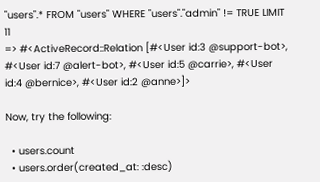"users".* FROM "users" WHERE "users"."admin" != TRUE LIMIT 11
=> #<ActiveRecord::Relation [#<User id:3 @support-bot>, #<User id:7 @alert-bot>, #<User id:5 @carrie>, #<User id:4 @bernice>, #<User id:2 @anne>]>

Now, try the following:

  • users.count
  • users.order(created_at: :desc)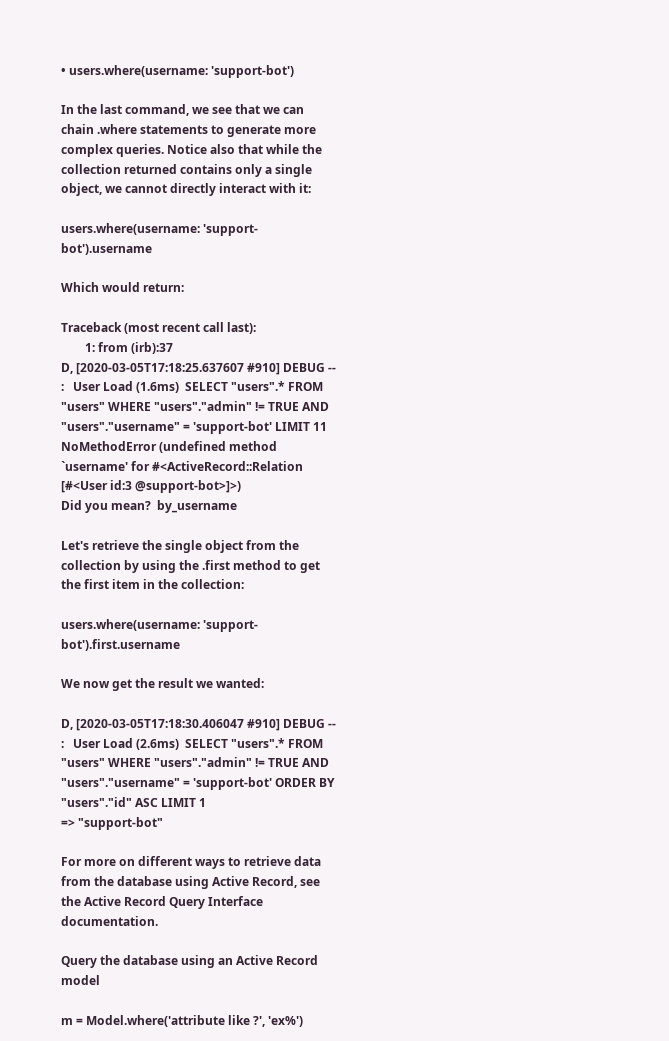• users.where(username: 'support-bot')

In the last command, we see that we can chain .where statements to generate more complex queries. Notice also that while the collection returned contains only a single object, we cannot directly interact with it:

users.where(username: 'support-bot').username

Which would return:

Traceback (most recent call last):
        1: from (irb):37
D, [2020-03-05T17:18:25.637607 #910] DEBUG -- :   User Load (1.6ms)  SELECT "users".* FROM "users" WHERE "users"."admin" != TRUE AND "users"."username" = 'support-bot' LIMIT 11
NoMethodError (undefined method `username' for #<ActiveRecord::Relation [#<User id:3 @support-bot>]>)
Did you mean?  by_username

Let's retrieve the single object from the collection by using the .first method to get the first item in the collection:

users.where(username: 'support-bot').first.username

We now get the result we wanted:

D, [2020-03-05T17:18:30.406047 #910] DEBUG -- :   User Load (2.6ms)  SELECT "users".* FROM "users" WHERE "users"."admin" != TRUE AND "users"."username" = 'support-bot' ORDER BY "users"."id" ASC LIMIT 1
=> "support-bot"

For more on different ways to retrieve data from the database using Active Record, see the Active Record Query Interface documentation.

Query the database using an Active Record model

m = Model.where('attribute like ?', 'ex%')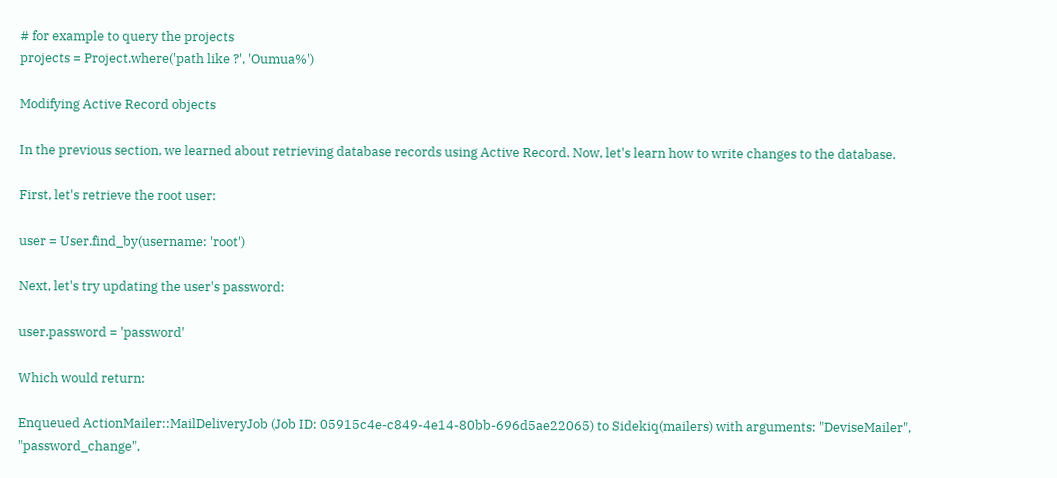# for example to query the projects
projects = Project.where('path like ?', 'Oumua%')

Modifying Active Record objects

In the previous section, we learned about retrieving database records using Active Record. Now, let's learn how to write changes to the database.

First, let's retrieve the root user:

user = User.find_by(username: 'root')

Next, let's try updating the user's password:

user.password = 'password'

Which would return:

Enqueued ActionMailer::MailDeliveryJob (Job ID: 05915c4e-c849-4e14-80bb-696d5ae22065) to Sidekiq(mailers) with arguments: "DeviseMailer", "password_change",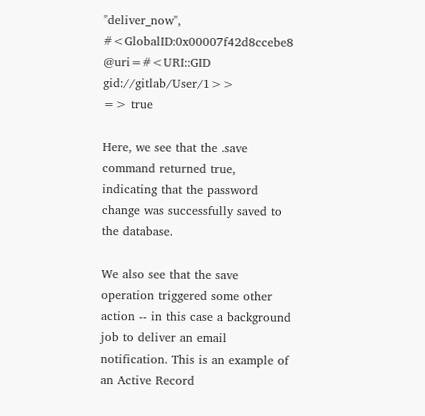"deliver_now", #<GlobalID:0x00007f42d8ccebe8 @uri=#<URI::GID gid://gitlab/User/1>>
=> true

Here, we see that the .save command returned true, indicating that the password change was successfully saved to the database.

We also see that the save operation triggered some other action -- in this case a background job to deliver an email notification. This is an example of an Active Record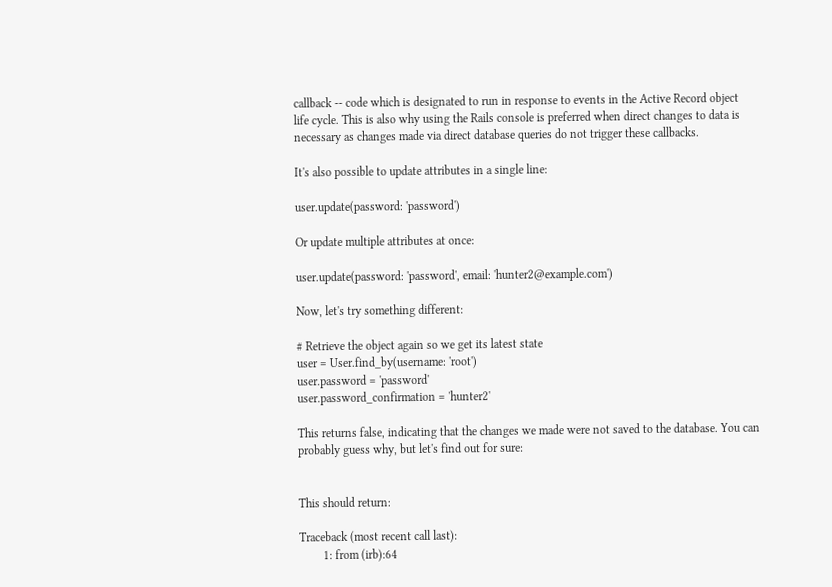callback -- code which is designated to run in response to events in the Active Record object life cycle. This is also why using the Rails console is preferred when direct changes to data is necessary as changes made via direct database queries do not trigger these callbacks.

It's also possible to update attributes in a single line:

user.update(password: 'password')

Or update multiple attributes at once:

user.update(password: 'password', email: 'hunter2@example.com')

Now, let's try something different:

# Retrieve the object again so we get its latest state
user = User.find_by(username: 'root')
user.password = 'password'
user.password_confirmation = 'hunter2'

This returns false, indicating that the changes we made were not saved to the database. You can probably guess why, but let's find out for sure:


This should return:

Traceback (most recent call last):
        1: from (irb):64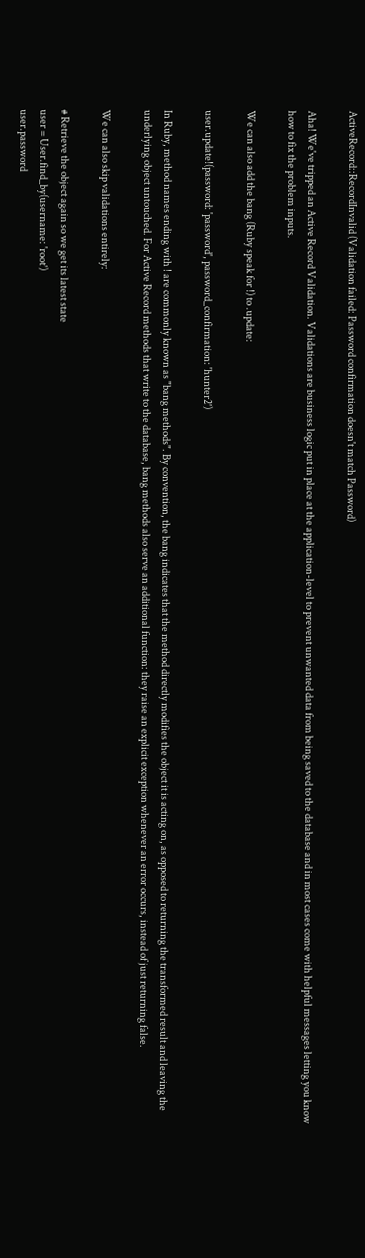ActiveRecord::RecordInvalid (Validation failed: Password confirmation doesn't match Password)

Aha! We've tripped an Active Record Validation. Validations are business logic put in place at the application-level to prevent unwanted data from being saved to the database and in most cases come with helpful messages letting you know how to fix the problem inputs.

We can also add the bang (Ruby speak for !) to .update:

user.update!(password: 'password', password_confirmation: 'hunter2')

In Ruby, method names ending with ! are commonly known as "bang methods". By convention, the bang indicates that the method directly modifies the object it is acting on, as opposed to returning the transformed result and leaving the underlying object untouched. For Active Record methods that write to the database, bang methods also serve an additional function: they raise an explicit exception whenever an error occurs, instead of just returning false.

We can also skip validations entirely:

# Retrieve the object again so we get its latest state
user = User.find_by(username: 'root')
user.password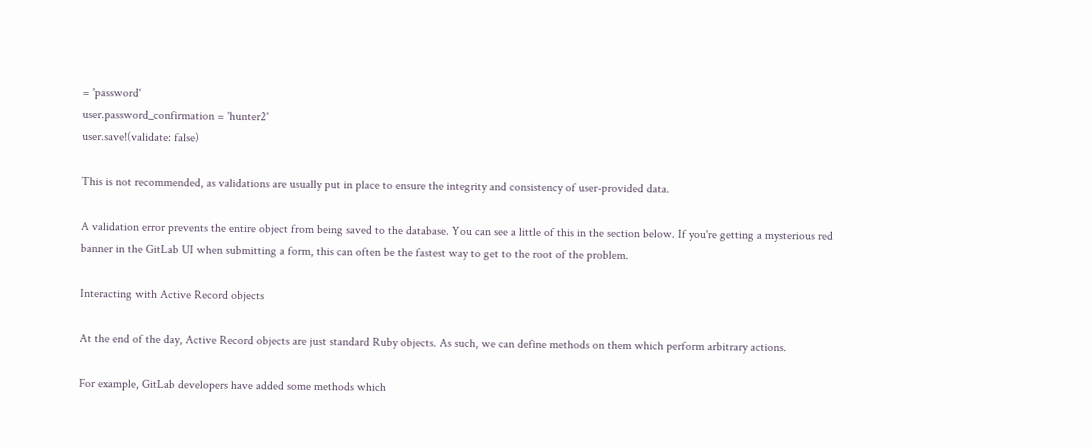= 'password'
user.password_confirmation = 'hunter2'
user.save!(validate: false)

This is not recommended, as validations are usually put in place to ensure the integrity and consistency of user-provided data.

A validation error prevents the entire object from being saved to the database. You can see a little of this in the section below. If you're getting a mysterious red banner in the GitLab UI when submitting a form, this can often be the fastest way to get to the root of the problem.

Interacting with Active Record objects

At the end of the day, Active Record objects are just standard Ruby objects. As such, we can define methods on them which perform arbitrary actions.

For example, GitLab developers have added some methods which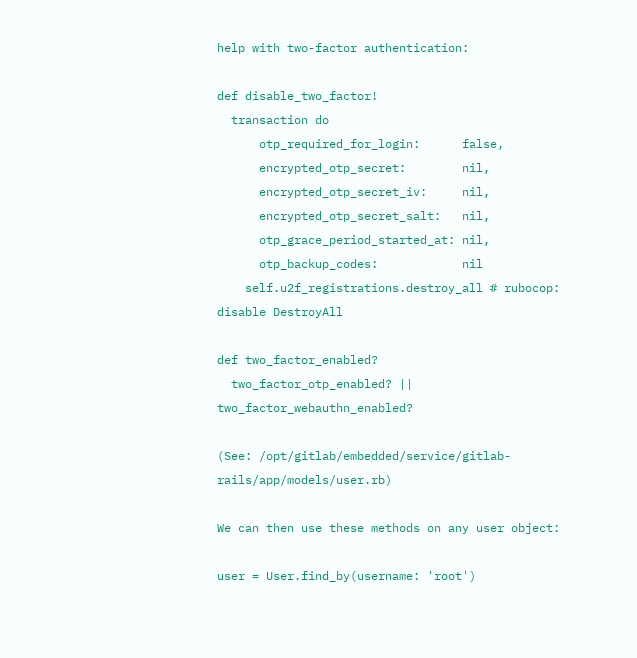help with two-factor authentication:

def disable_two_factor!
  transaction do
      otp_required_for_login:      false,
      encrypted_otp_secret:        nil,
      encrypted_otp_secret_iv:     nil,
      encrypted_otp_secret_salt:   nil,
      otp_grace_period_started_at: nil,
      otp_backup_codes:            nil
    self.u2f_registrations.destroy_all # rubocop: disable DestroyAll

def two_factor_enabled?
  two_factor_otp_enabled? || two_factor_webauthn_enabled?

(See: /opt/gitlab/embedded/service/gitlab-rails/app/models/user.rb)

We can then use these methods on any user object:

user = User.find_by(username: 'root')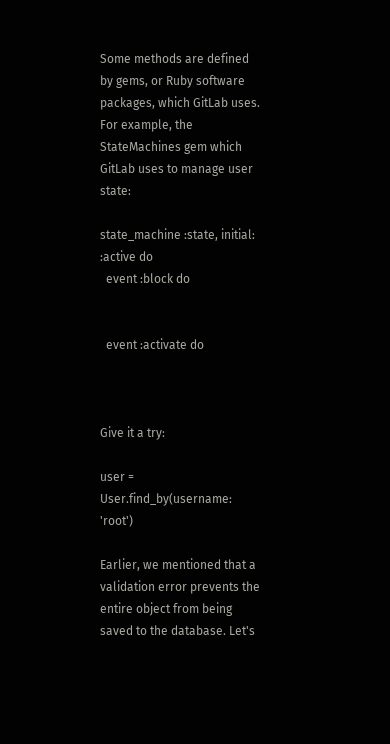Some methods are defined by gems, or Ruby software packages, which GitLab uses. For example, the StateMachines gem which GitLab uses to manage user state:

state_machine :state, initial: :active do
  event :block do


  event :activate do



Give it a try:

user = User.find_by(username: 'root')

Earlier, we mentioned that a validation error prevents the entire object from being saved to the database. Let's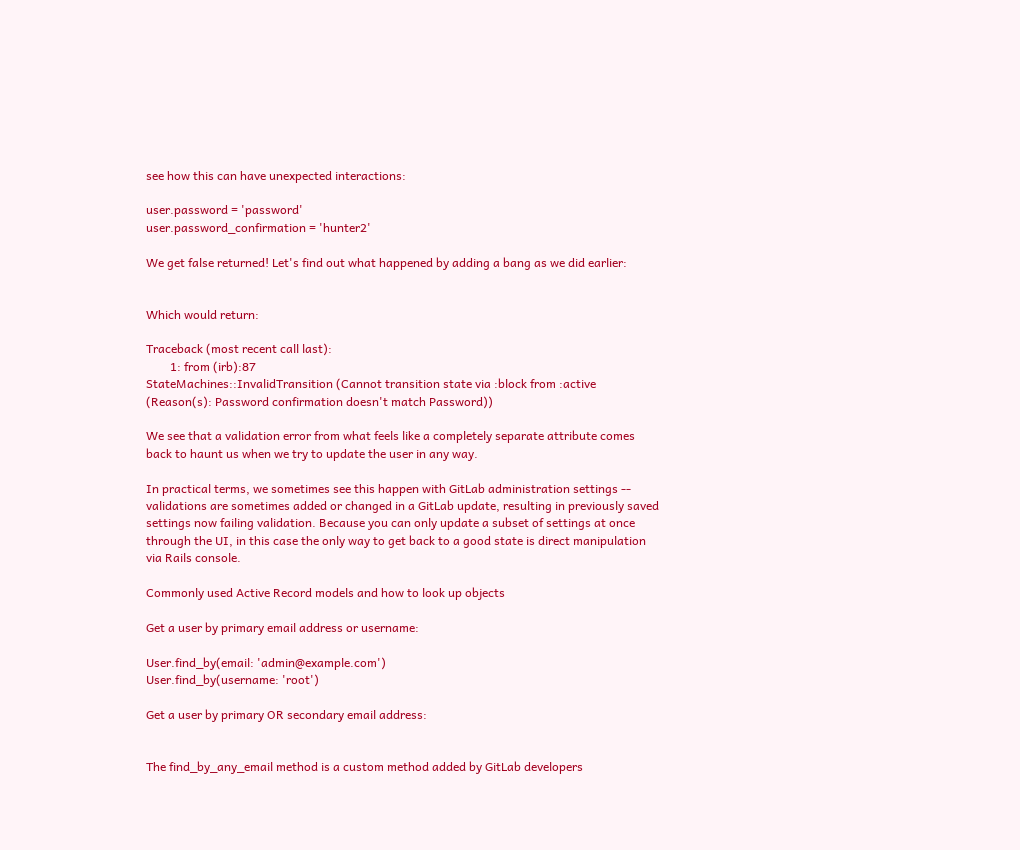see how this can have unexpected interactions:

user.password = 'password'
user.password_confirmation = 'hunter2'

We get false returned! Let's find out what happened by adding a bang as we did earlier:


Which would return:

Traceback (most recent call last):
        1: from (irb):87
StateMachines::InvalidTransition (Cannot transition state via :block from :active (Reason(s): Password confirmation doesn't match Password))

We see that a validation error from what feels like a completely separate attribute comes back to haunt us when we try to update the user in any way.

In practical terms, we sometimes see this happen with GitLab administration settings -- validations are sometimes added or changed in a GitLab update, resulting in previously saved settings now failing validation. Because you can only update a subset of settings at once through the UI, in this case the only way to get back to a good state is direct manipulation via Rails console.

Commonly used Active Record models and how to look up objects

Get a user by primary email address or username:

User.find_by(email: 'admin@example.com')
User.find_by(username: 'root')

Get a user by primary OR secondary email address:


The find_by_any_email method is a custom method added by GitLab developers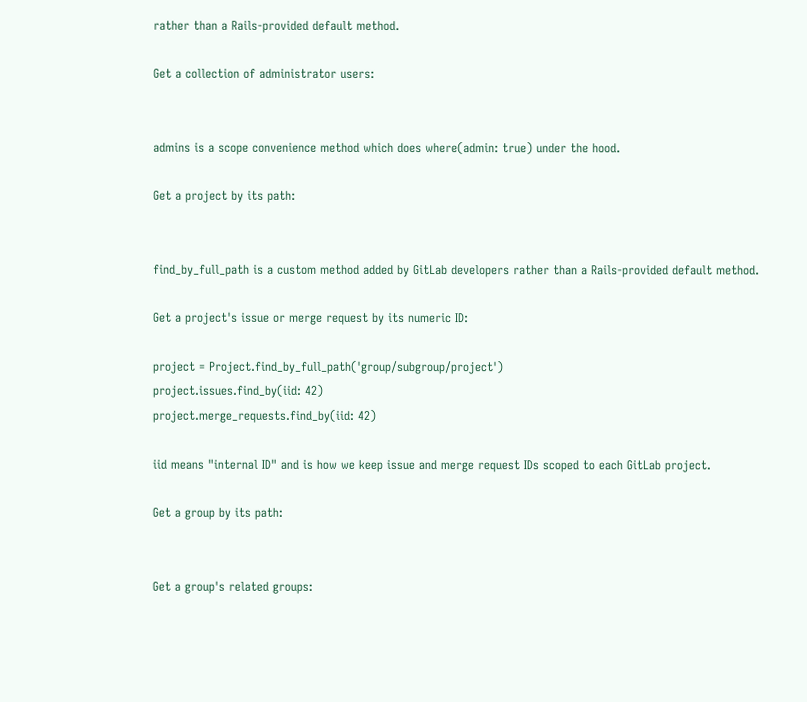rather than a Rails-provided default method.

Get a collection of administrator users:


admins is a scope convenience method which does where(admin: true) under the hood.

Get a project by its path:


find_by_full_path is a custom method added by GitLab developers rather than a Rails-provided default method.

Get a project's issue or merge request by its numeric ID:

project = Project.find_by_full_path('group/subgroup/project')
project.issues.find_by(iid: 42)
project.merge_requests.find_by(iid: 42)

iid means "internal ID" and is how we keep issue and merge request IDs scoped to each GitLab project.

Get a group by its path:


Get a group's related groups: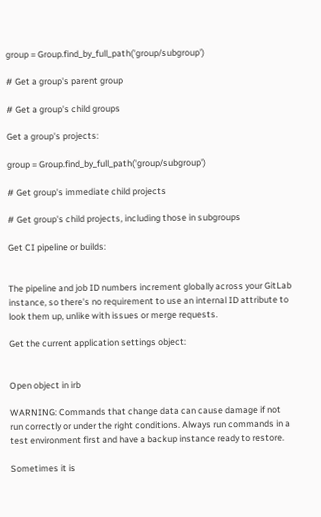group = Group.find_by_full_path('group/subgroup')

# Get a group's parent group

# Get a group's child groups

Get a group's projects:

group = Group.find_by_full_path('group/subgroup')

# Get group's immediate child projects

# Get group's child projects, including those in subgroups

Get CI pipeline or builds:


The pipeline and job ID numbers increment globally across your GitLab instance, so there's no requirement to use an internal ID attribute to look them up, unlike with issues or merge requests.

Get the current application settings object:


Open object in irb

WARNING: Commands that change data can cause damage if not run correctly or under the right conditions. Always run commands in a test environment first and have a backup instance ready to restore.

Sometimes it is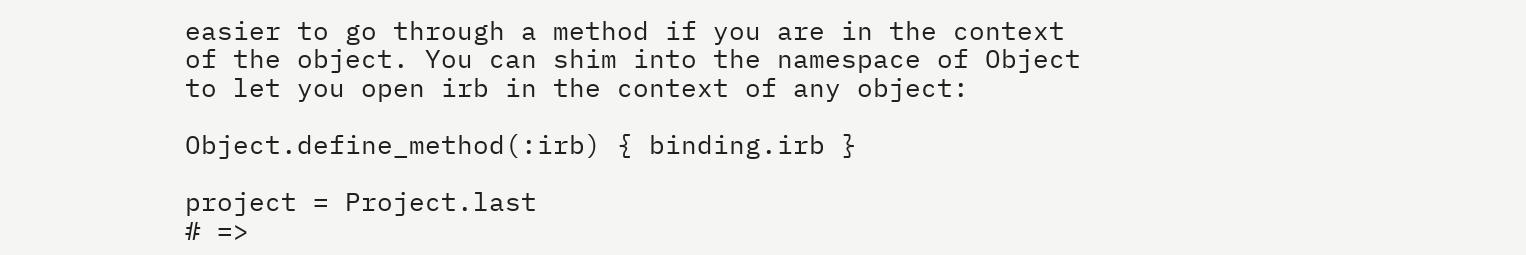easier to go through a method if you are in the context of the object. You can shim into the namespace of Object to let you open irb in the context of any object:

Object.define_method(:irb) { binding.irb }

project = Project.last
# =>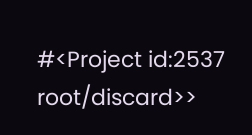#<Project id:2537 root/discard>>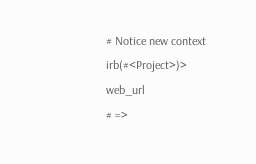# Notice new context
irb(#<Project>)> web_url
# =>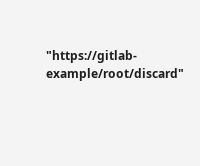"https://gitlab-example/root/discard"